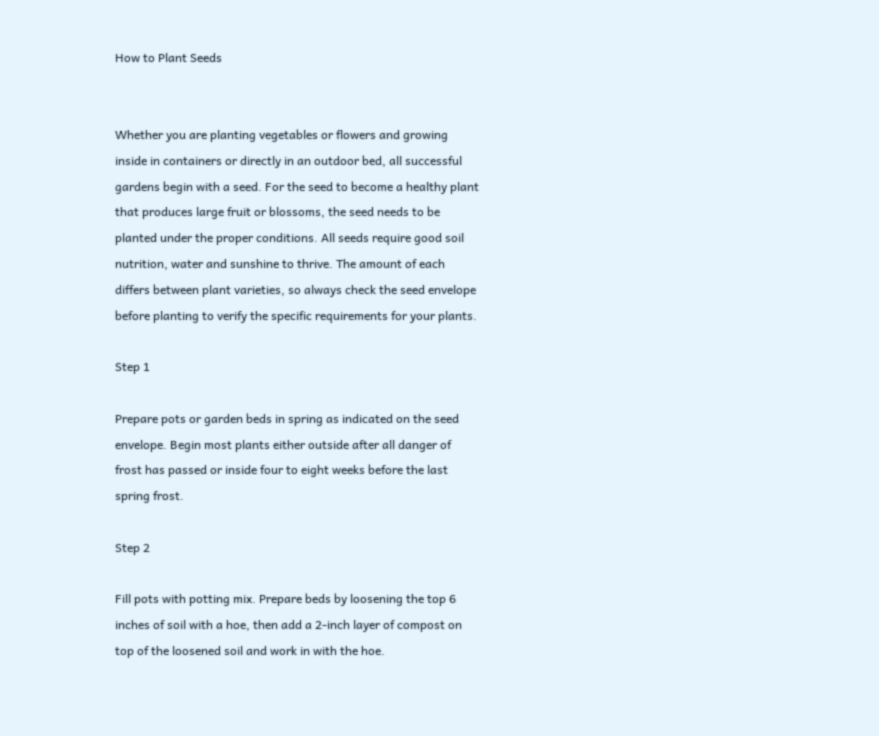How to Plant Seeds


Whether you are planting vegetables or flowers and growing inside in containers or directly in an outdoor bed, all successful gardens begin with a seed. For the seed to become a healthy plant that produces large fruit or blossoms, the seed needs to be planted under the proper conditions. All seeds require good soil nutrition, water and sunshine to thrive. The amount of each differs between plant varieties, so always check the seed envelope before planting to verify the specific requirements for your plants.

Step 1

Prepare pots or garden beds in spring as indicated on the seed envelope. Begin most plants either outside after all danger of frost has passed or inside four to eight weeks before the last spring frost.

Step 2

Fill pots with potting mix. Prepare beds by loosening the top 6 inches of soil with a hoe, then add a 2-inch layer of compost on top of the loosened soil and work in with the hoe.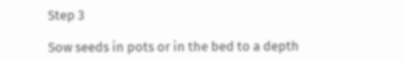Step 3

Sow seeds in pots or in the bed to a depth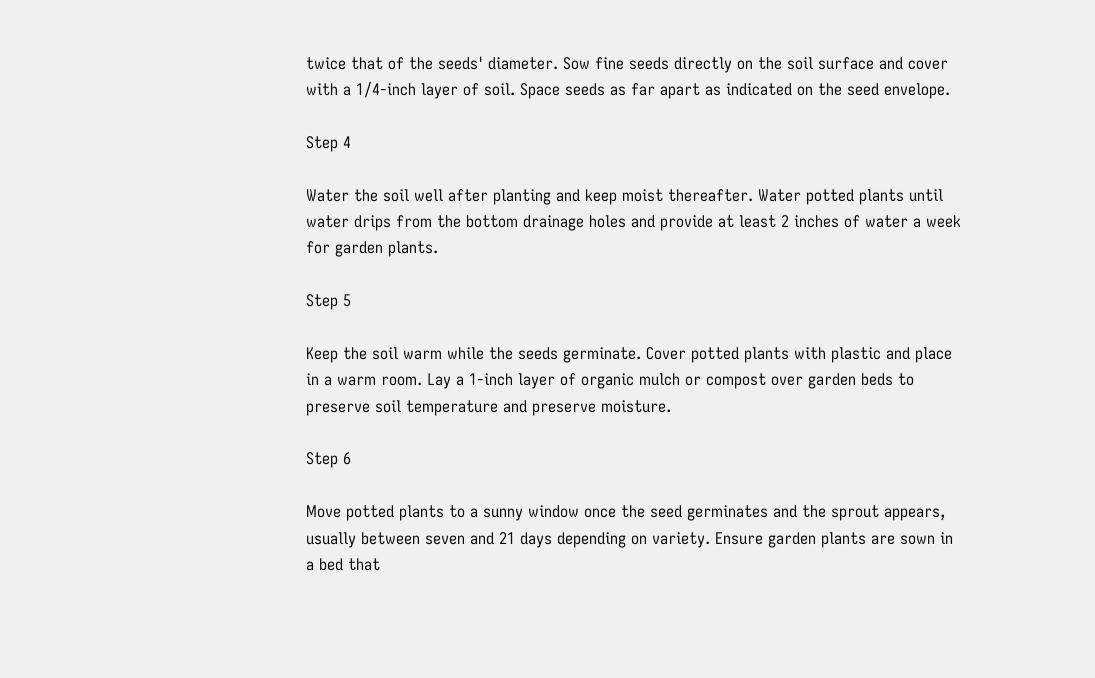twice that of the seeds' diameter. Sow fine seeds directly on the soil surface and cover with a 1/4-inch layer of soil. Space seeds as far apart as indicated on the seed envelope.

Step 4

Water the soil well after planting and keep moist thereafter. Water potted plants until water drips from the bottom drainage holes and provide at least 2 inches of water a week for garden plants.

Step 5

Keep the soil warm while the seeds germinate. Cover potted plants with plastic and place in a warm room. Lay a 1-inch layer of organic mulch or compost over garden beds to preserve soil temperature and preserve moisture.

Step 6

Move potted plants to a sunny window once the seed germinates and the sprout appears, usually between seven and 21 days depending on variety. Ensure garden plants are sown in a bed that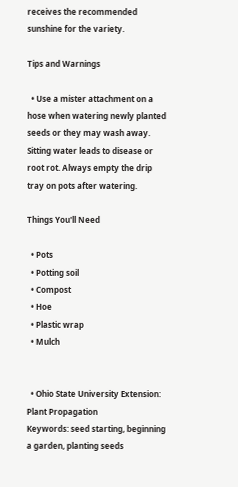receives the recommended sunshine for the variety.

Tips and Warnings

  • Use a mister attachment on a hose when watering newly planted seeds or they may wash away. Sitting water leads to disease or root rot. Always empty the drip tray on pots after watering.

Things You'll Need

  • Pots
  • Potting soil
  • Compost
  • Hoe
  • Plastic wrap
  • Mulch


  • Ohio State University Extension: Plant Propagation
Keywords: seed starting, beginning a garden, planting seeds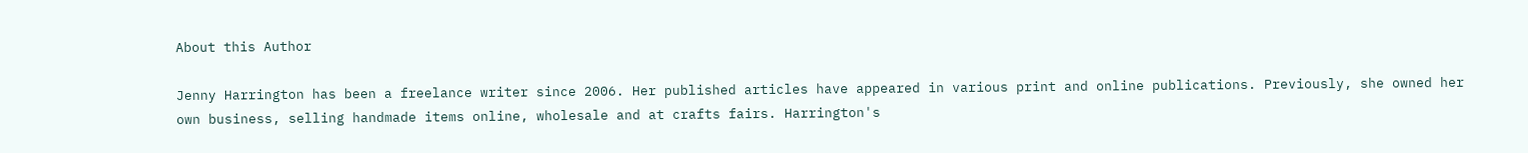About this Author

Jenny Harrington has been a freelance writer since 2006. Her published articles have appeared in various print and online publications. Previously, she owned her own business, selling handmade items online, wholesale and at crafts fairs. Harrington's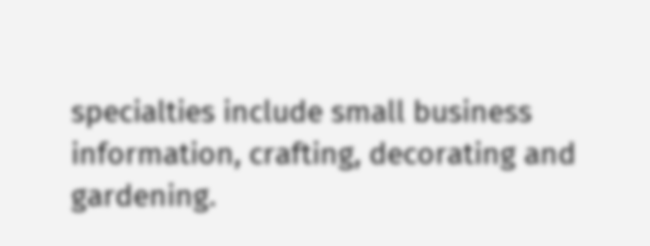specialties include small business information, crafting, decorating and gardening.